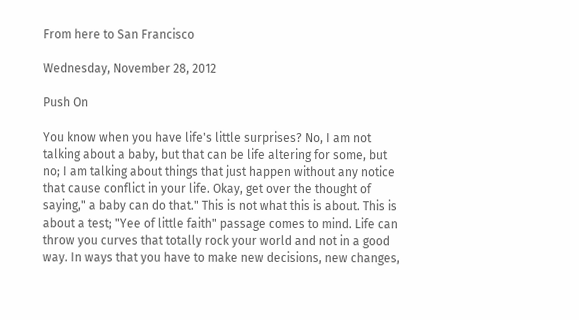From here to San Francisco

Wednesday, November 28, 2012

Push On

You know when you have life's little surprises? No, I am not talking about a baby, but that can be life altering for some, but no; I am talking about things that just happen without any notice that cause conflict in your life. Okay, get over the thought of saying," a baby can do that." This is not what this is about. This is about a test; "Yee of little faith" passage comes to mind. Life can throw you curves that totally rock your world and not in a good way. In ways that you have to make new decisions, new changes,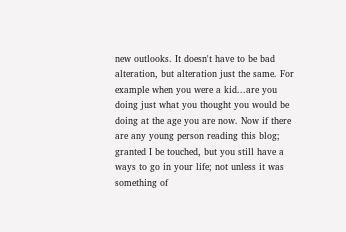new outlooks. It doesn't have to be bad alteration, but alteration just the same. For example when you were a kid...are you doing just what you thought you would be doing at the age you are now. Now if there are any young person reading this blog; granted I be touched, but you still have a ways to go in your life; not unless it was something of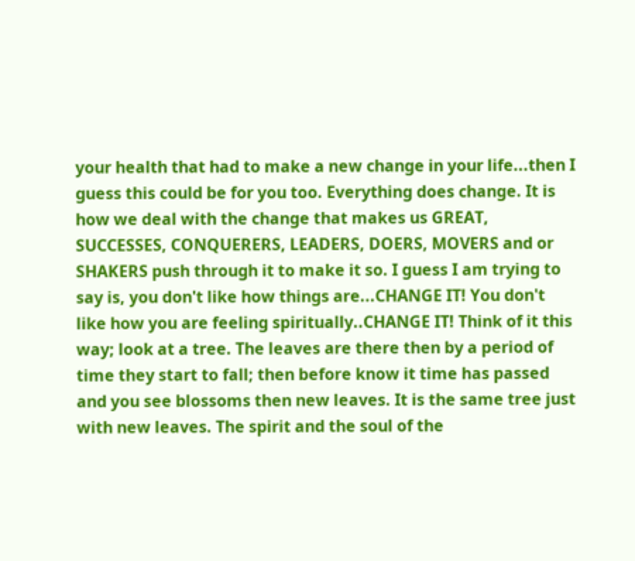your health that had to make a new change in your life...then I guess this could be for you too. Everything does change. It is how we deal with the change that makes us GREAT, SUCCESSES, CONQUERERS, LEADERS, DOERS, MOVERS and or SHAKERS push through it to make it so. I guess I am trying to say is, you don't like how things are...CHANGE IT! You don't like how you are feeling spiritually..CHANGE IT! Think of it this way; look at a tree. The leaves are there then by a period of time they start to fall; then before know it time has passed and you see blossoms then new leaves. It is the same tree just with new leaves. The spirit and the soul of the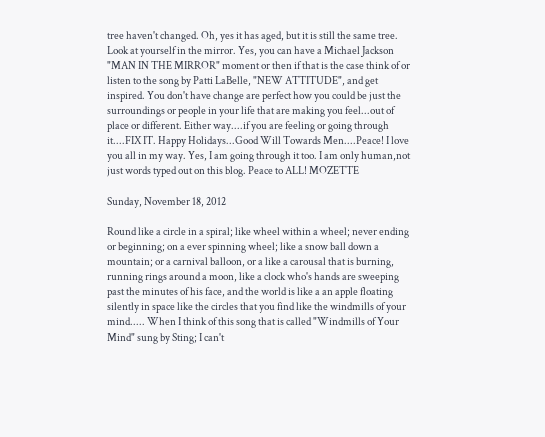tree haven't changed. Oh, yes it has aged, but it is still the same tree. Look at yourself in the mirror. Yes, you can have a Michael Jackson "MAN IN THE MIRROR" moment or then if that is the case think of or listen to the song by Patti LaBelle, "NEW ATTITUDE", and get inspired. You don't have change are perfect how you could be just the surroundings or people in your life that are making you feel...out of place or different. Either way....if you are feeling or going through it....FIX IT. Happy Holidays...Good Will Towards Men....Peace! I love you all in my way. Yes, I am going through it too. I am only human,not just words typed out on this blog. Peace to ALL! MOZETTE

Sunday, November 18, 2012

Round like a circle in a spiral; like wheel within a wheel; never ending or beginning; on a ever spinning wheel; like a snow ball down a mountain; or a carnival balloon, or a like a carousal that is burning, running rings around a moon, like a clock who's hands are sweeping past the minutes of his face, and the world is like a an apple floating silently in space like the circles that you find like the windmills of your mind..... When I think of this song that is called "Windmills of Your Mind" sung by Sting; I can't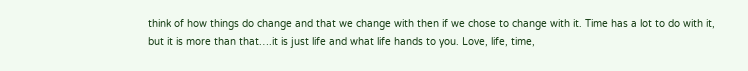think of how things do change and that we change with then if we chose to change with it. Time has a lot to do with it, but it is more than that….it is just life and what life hands to you. Love, life, time,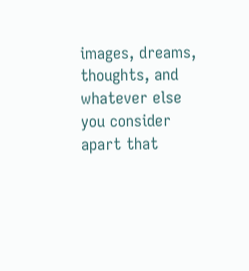images, dreams, thoughts, and whatever else you consider apart that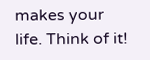makes your life. Think of it!